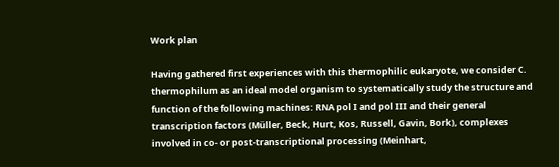Work plan

Having gathered first experiences with this thermophilic eukaryote, we consider C. thermophilum as an ideal model organism to systematically study the structure and function of the following machines: RNA pol I and pol III and their general transcription factors (Müller, Beck, Hurt, Kos, Russell, Gavin, Bork), complexes involved in co- or post-transcriptional processing (Meinhart,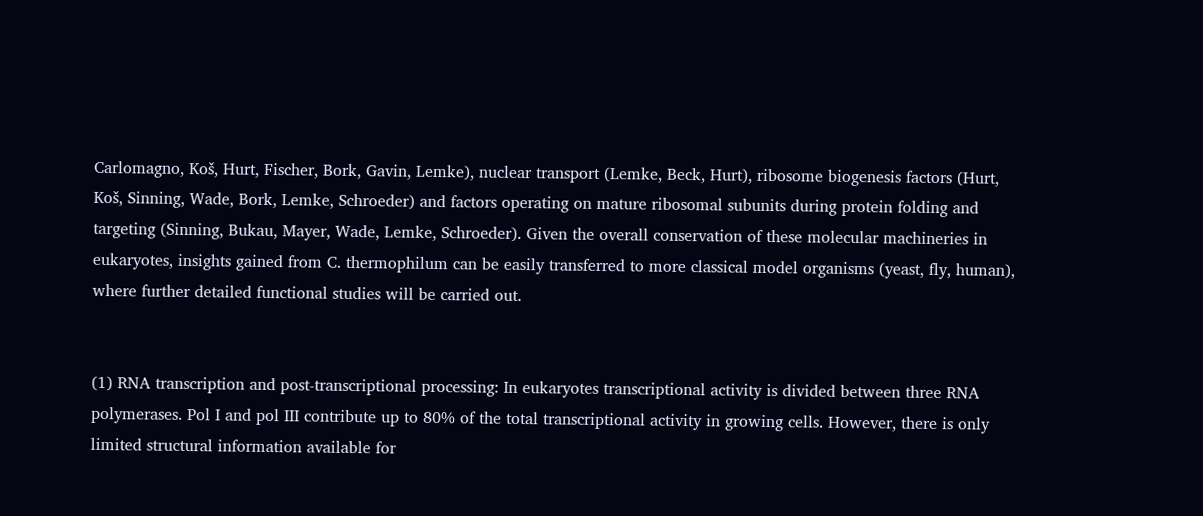Carlomagno, Koš, Hurt, Fischer, Bork, Gavin, Lemke), nuclear transport (Lemke, Beck, Hurt), ribosome biogenesis factors (Hurt, Koš, Sinning, Wade, Bork, Lemke, Schroeder) and factors operating on mature ribosomal subunits during protein folding and targeting (Sinning, Bukau, Mayer, Wade, Lemke, Schroeder). Given the overall conservation of these molecular machineries in eukaryotes, insights gained from C. thermophilum can be easily transferred to more classical model organisms (yeast, fly, human), where further detailed functional studies will be carried out.


(1) RNA transcription and post-transcriptional processing: In eukaryotes transcriptional activity is divided between three RNA polymerases. Pol I and pol III contribute up to 80% of the total transcriptional activity in growing cells. However, there is only limited structural information available for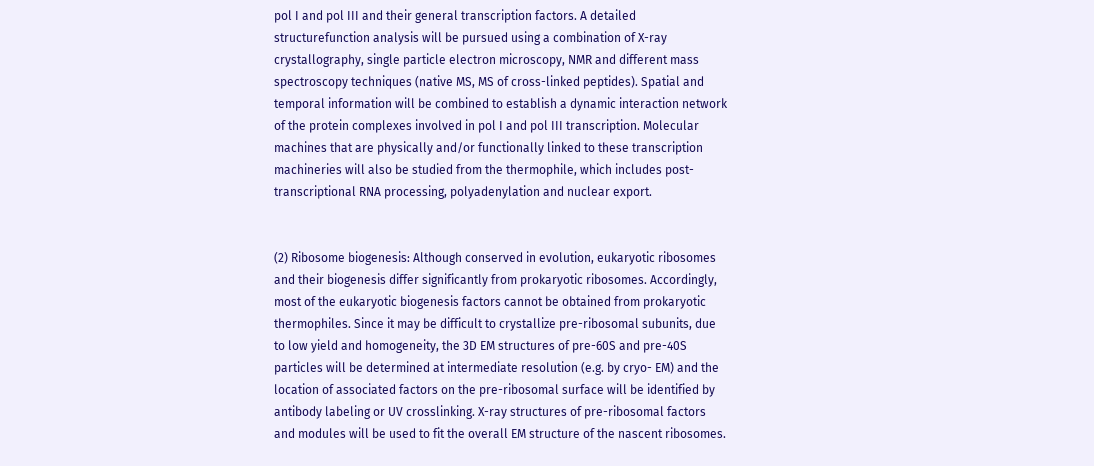pol I and pol III and their general transcription factors. A detailed structurefunction analysis will be pursued using a combination of X-ray crystallography, single particle electron microscopy, NMR and different mass spectroscopy techniques (native MS, MS of cross-linked peptides). Spatial and temporal information will be combined to establish a dynamic interaction network of the protein complexes involved in pol I and pol III transcription. Molecular machines that are physically and/or functionally linked to these transcription machineries will also be studied from the thermophile, which includes post-transcriptional RNA processing, polyadenylation and nuclear export.


(2) Ribosome biogenesis: Although conserved in evolution, eukaryotic ribosomes and their biogenesis differ significantly from prokaryotic ribosomes. Accordingly, most of the eukaryotic biogenesis factors cannot be obtained from prokaryotic thermophiles. Since it may be difficult to crystallize pre-ribosomal subunits, due to low yield and homogeneity, the 3D EM structures of pre-60S and pre-40S particles will be determined at intermediate resolution (e.g. by cryo- EM) and the location of associated factors on the pre-ribosomal surface will be identified by antibody labeling or UV crosslinking. X-ray structures of pre-ribosomal factors and modules will be used to fit the overall EM structure of the nascent ribosomes.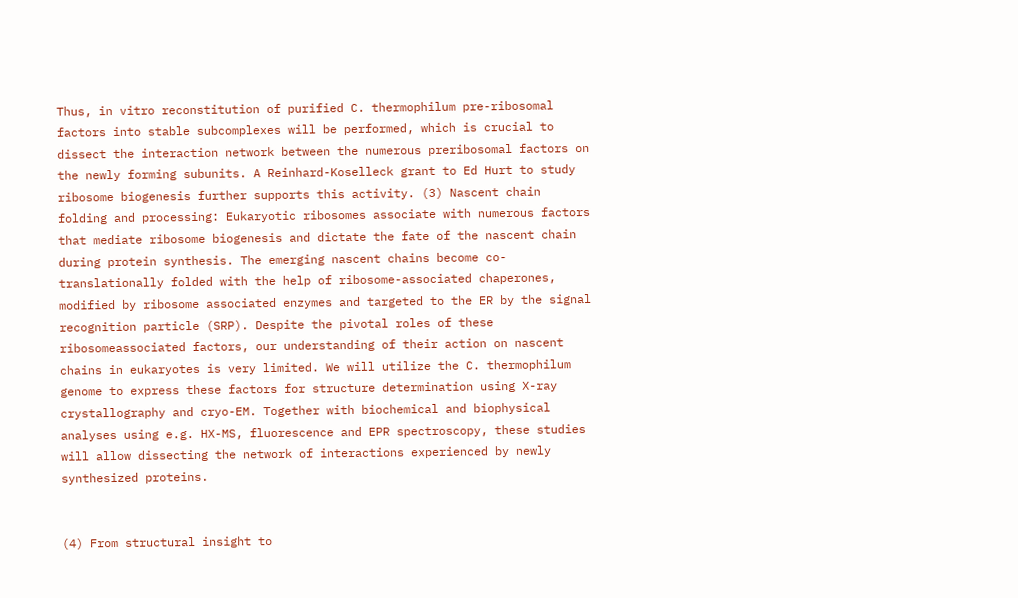Thus, in vitro reconstitution of purified C. thermophilum pre-ribosomal factors into stable subcomplexes will be performed, which is crucial to dissect the interaction network between the numerous preribosomal factors on the newly forming subunits. A Reinhard-Koselleck grant to Ed Hurt to study ribosome biogenesis further supports this activity. (3) Nascent chain folding and processing: Eukaryotic ribosomes associate with numerous factors that mediate ribosome biogenesis and dictate the fate of the nascent chain during protein synthesis. The emerging nascent chains become co-translationally folded with the help of ribosome-associated chaperones, modified by ribosome associated enzymes and targeted to the ER by the signal recognition particle (SRP). Despite the pivotal roles of these ribosomeassociated factors, our understanding of their action on nascent chains in eukaryotes is very limited. We will utilize the C. thermophilum genome to express these factors for structure determination using X-ray crystallography and cryo-EM. Together with biochemical and biophysical analyses using e.g. HX-MS, fluorescence and EPR spectroscopy, these studies will allow dissecting the network of interactions experienced by newly synthesized proteins.


(4) From structural insight to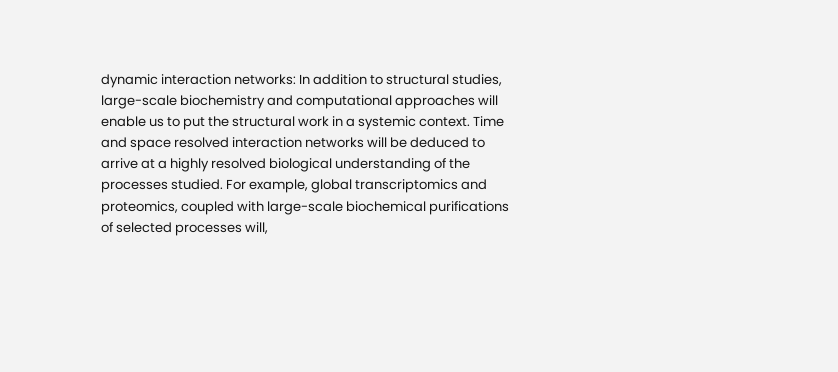dynamic interaction networks: In addition to structural studies, large-scale biochemistry and computational approaches will enable us to put the structural work in a systemic context. Time and space resolved interaction networks will be deduced to arrive at a highly resolved biological understanding of the processes studied. For example, global transcriptomics and proteomics, coupled with large-scale biochemical purifications of selected processes will,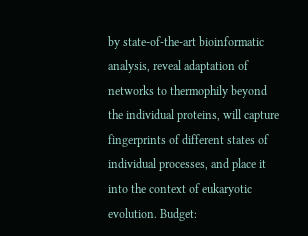by state-of-the-art bioinformatic analysis, reveal adaptation of networks to thermophily beyond the individual proteins, will capture fingerprints of different states of individual processes, and place it into the context of eukaryotic evolution. Budget: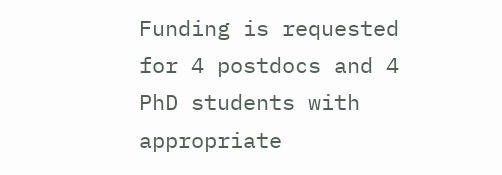Funding is requested for 4 postdocs and 4 PhD students with appropriate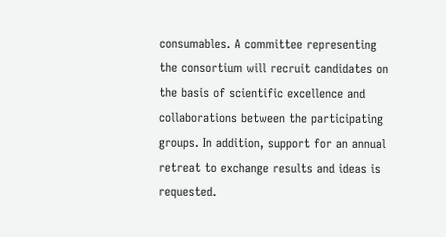consumables. A committee representing the consortium will recruit candidates on the basis of scientific excellence and collaborations between the participating groups. In addition, support for an annual retreat to exchange results and ideas is requested.